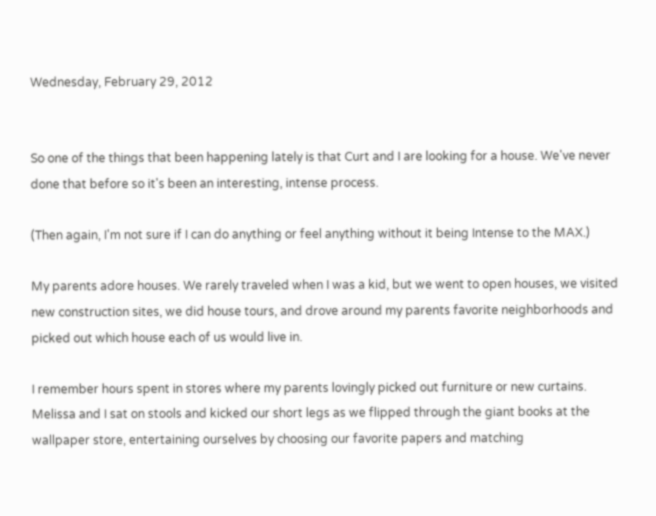Wednesday, February 29, 2012


So one of the things that been happening lately is that Curt and I are looking for a house. We've never done that before so it's been an interesting, intense process.

(Then again, I'm not sure if I can do anything or feel anything without it being Intense to the MAX.)

My parents adore houses. We rarely traveled when I was a kid, but we went to open houses, we visited new construction sites, we did house tours, and drove around my parents favorite neighborhoods and picked out which house each of us would live in.

I remember hours spent in stores where my parents lovingly picked out furniture or new curtains. Melissa and I sat on stools and kicked our short legs as we flipped through the giant books at the wallpaper store, entertaining ourselves by choosing our favorite papers and matching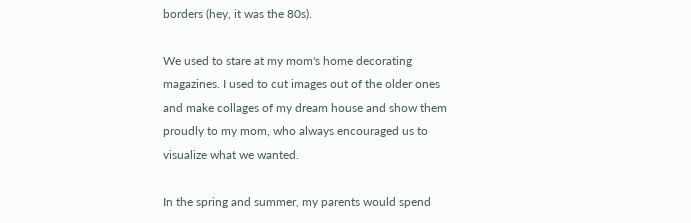borders (hey, it was the 80s).

We used to stare at my mom's home decorating magazines. I used to cut images out of the older ones and make collages of my dream house and show them proudly to my mom, who always encouraged us to visualize what we wanted.

In the spring and summer, my parents would spend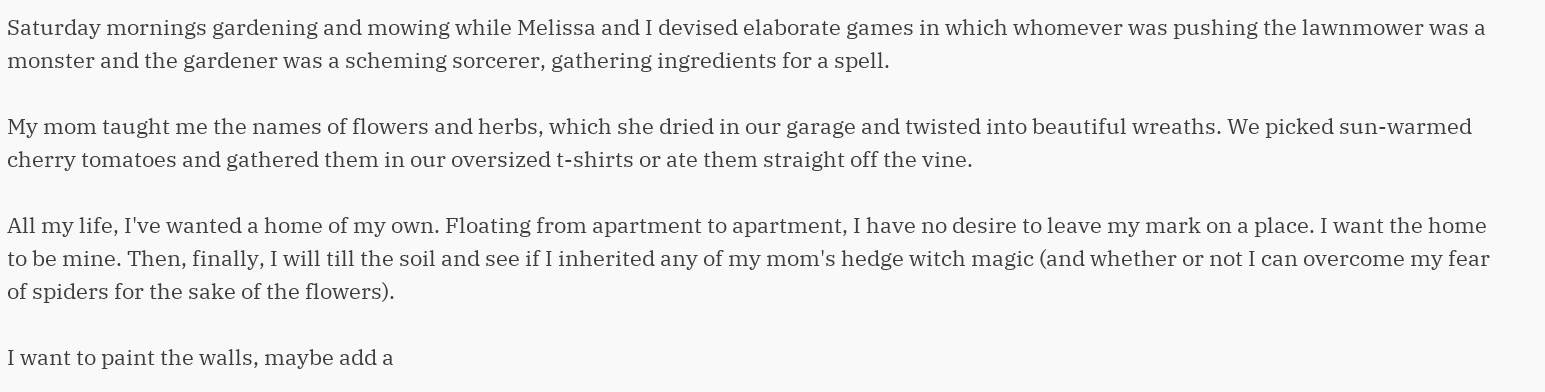Saturday mornings gardening and mowing while Melissa and I devised elaborate games in which whomever was pushing the lawnmower was a monster and the gardener was a scheming sorcerer, gathering ingredients for a spell.

My mom taught me the names of flowers and herbs, which she dried in our garage and twisted into beautiful wreaths. We picked sun-warmed cherry tomatoes and gathered them in our oversized t-shirts or ate them straight off the vine.

All my life, I've wanted a home of my own. Floating from apartment to apartment, I have no desire to leave my mark on a place. I want the home to be mine. Then, finally, I will till the soil and see if I inherited any of my mom's hedge witch magic (and whether or not I can overcome my fear of spiders for the sake of the flowers).

I want to paint the walls, maybe add a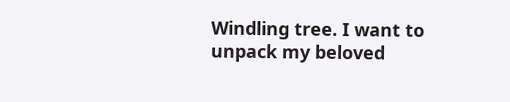Windling tree. I want to unpack my beloved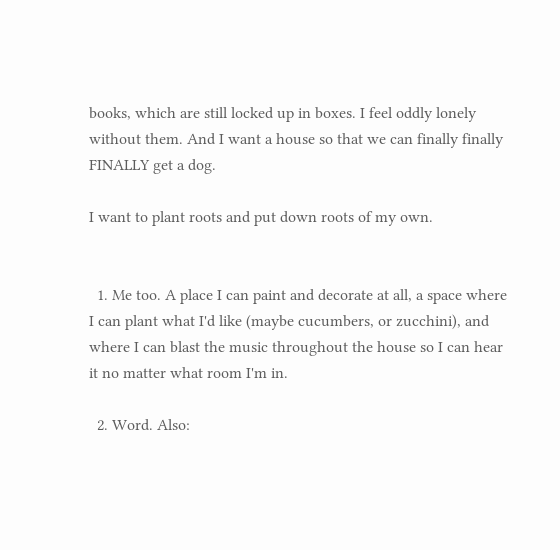books, which are still locked up in boxes. I feel oddly lonely without them. And I want a house so that we can finally finally FINALLY get a dog.

I want to plant roots and put down roots of my own.


  1. Me too. A place I can paint and decorate at all, a space where I can plant what I'd like (maybe cucumbers, or zucchini), and where I can blast the music throughout the house so I can hear it no matter what room I'm in.

  2. Word. Also: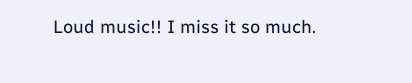Loud music!! I miss it so much.